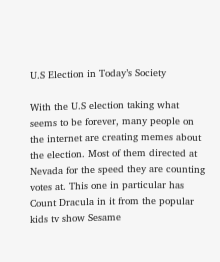U.S Election in Today’s Society

With the U.S election taking what seems to be forever, many people on the internet are creating memes about the election. Most of them directed at Nevada for the speed they are counting votes at. This one in particular has Count Dracula in it from the popular kids tv show Sesame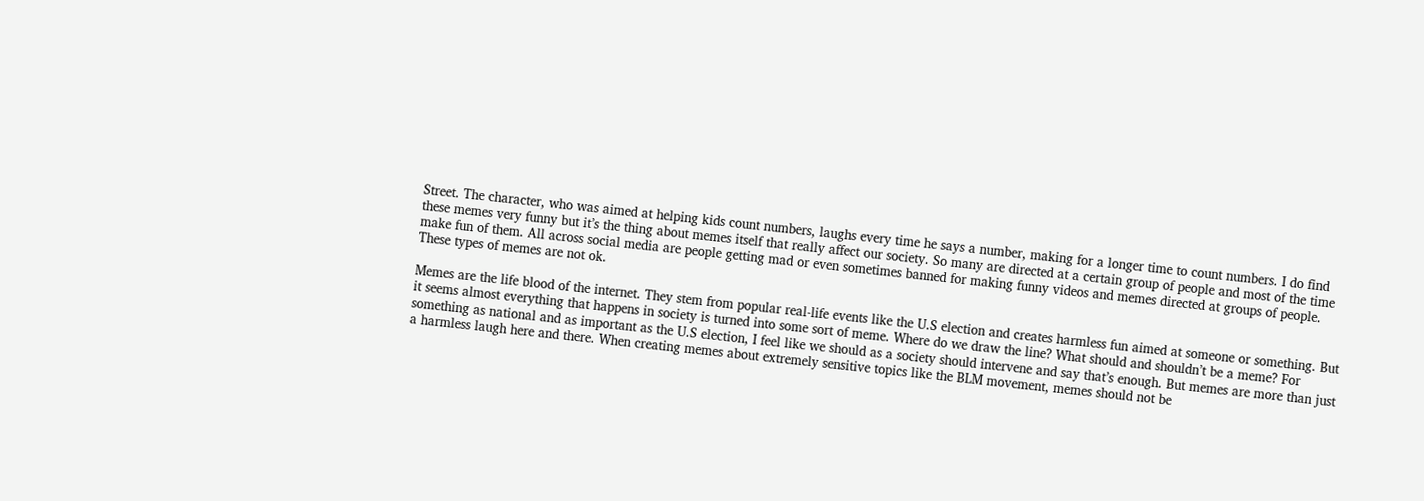Street. The character, who was aimed at helping kids count numbers, laughs every time he says a number, making for a longer time to count numbers. I do find these memes very funny but it’s the thing about memes itself that really affect our society. So many are directed at a certain group of people and most of the time make fun of them. All across social media are people getting mad or even sometimes banned for making funny videos and memes directed at groups of people. These types of memes are not ok.

Memes are the life blood of the internet. They stem from popular real-life events like the U.S election and creates harmless fun aimed at someone or something. But it seems almost everything that happens in society is turned into some sort of meme. Where do we draw the line? What should and shouldn’t be a meme? For something as national and as important as the U.S election, I feel like we should as a society should intervene and say that’s enough. But memes are more than just a harmless laugh here and there. When creating memes about extremely sensitive topics like the BLM movement, memes should not be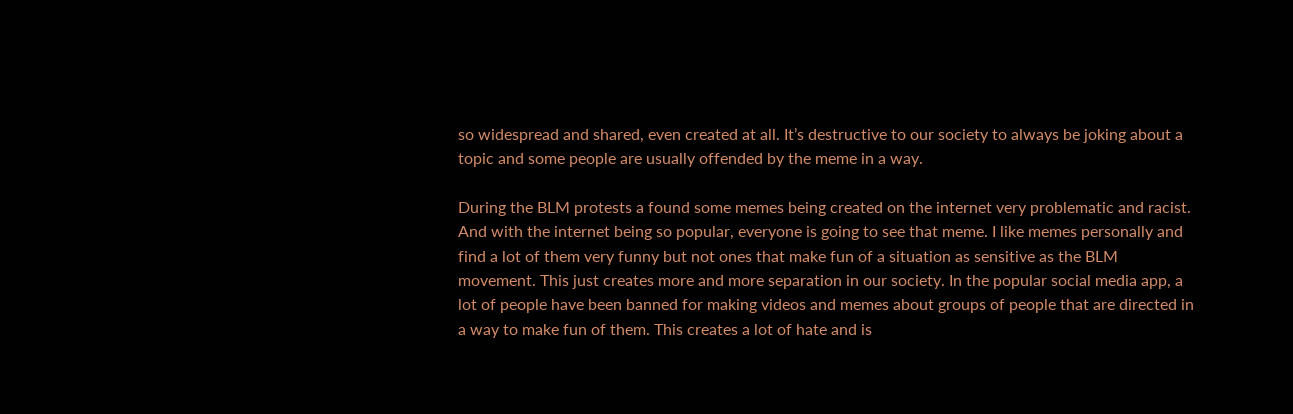so widespread and shared, even created at all. It’s destructive to our society to always be joking about a topic and some people are usually offended by the meme in a way.

During the BLM protests a found some memes being created on the internet very problematic and racist. And with the internet being so popular, everyone is going to see that meme. I like memes personally and find a lot of them very funny but not ones that make fun of a situation as sensitive as the BLM movement. This just creates more and more separation in our society. In the popular social media app, a lot of people have been banned for making videos and memes about groups of people that are directed in a way to make fun of them. This creates a lot of hate and is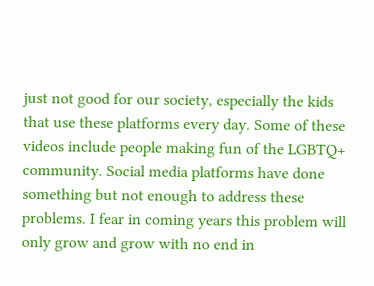just not good for our society, especially the kids that use these platforms every day. Some of these videos include people making fun of the LGBTQ+ community. Social media platforms have done something but not enough to address these problems. I fear in coming years this problem will only grow and grow with no end in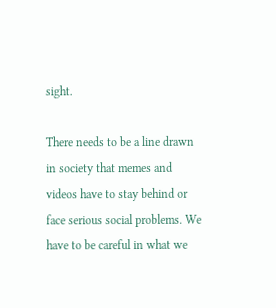sight.

There needs to be a line drawn in society that memes and videos have to stay behind or face serious social problems. We have to be careful in what we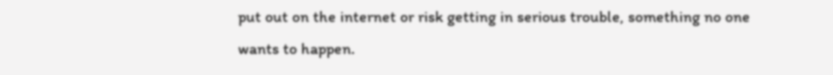put out on the internet or risk getting in serious trouble, something no one wants to happen.